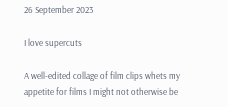26 September 2023

I love supercuts

A well-edited collage of film clips whets my appetite for films I might not otherwise be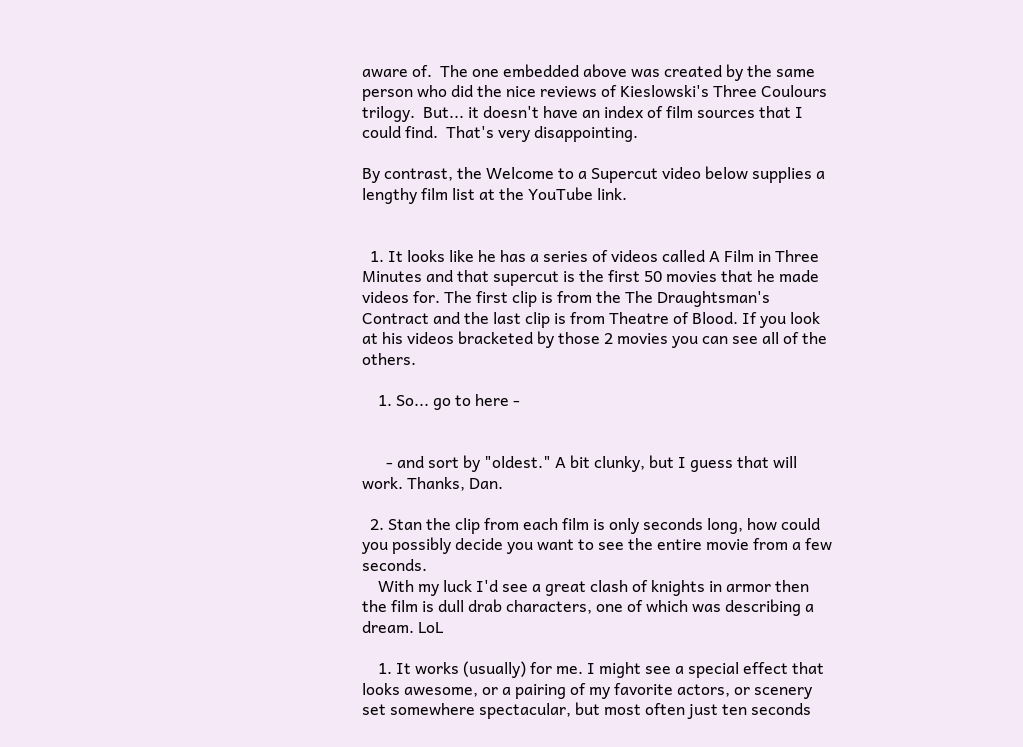aware of.  The one embedded above was created by the same person who did the nice reviews of Kieslowski's Three Coulours trilogy.  But... it doesn't have an index of film sources that I could find.  That's very disappointing.

By contrast, the Welcome to a Supercut video below supplies a lengthy film list at the YouTube link.


  1. It looks like he has a series of videos called A Film in Three Minutes and that supercut is the first 50 movies that he made videos for. The first clip is from the The Draughtsman's Contract and the last clip is from Theatre of Blood. If you look at his videos bracketed by those 2 movies you can see all of the others.

    1. So... go to here -


      - and sort by "oldest." A bit clunky, but I guess that will work. Thanks, Dan.

  2. Stan the clip from each film is only seconds long, how could you possibly decide you want to see the entire movie from a few seconds.
    With my luck I'd see a great clash of knights in armor then the film is dull drab characters, one of which was describing a dream. LoL

    1. It works (usually) for me. I might see a special effect that looks awesome, or a pairing of my favorite actors, or scenery set somewhere spectacular, but most often just ten seconds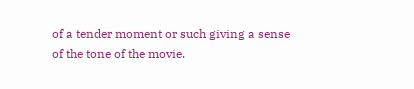of a tender moment or such giving a sense of the tone of the movie.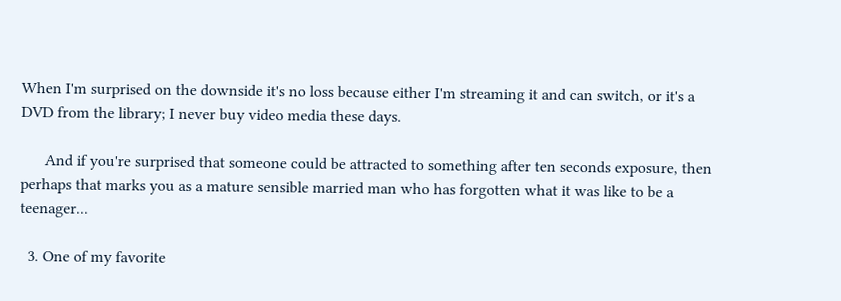When I'm surprised on the downside it's no loss because either I'm streaming it and can switch, or it's a DVD from the library; I never buy video media these days.

      And if you're surprised that someone could be attracted to something after ten seconds exposure, then perhaps that marks you as a mature sensible married man who has forgotten what it was like to be a teenager...

  3. One of my favorite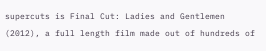supercuts is Final Cut: Ladies and Gentlemen (2012), a full length film made out of hundreds of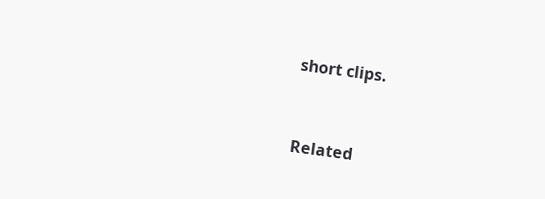short clips.


Related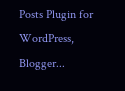Posts Plugin for WordPress, Blogger...